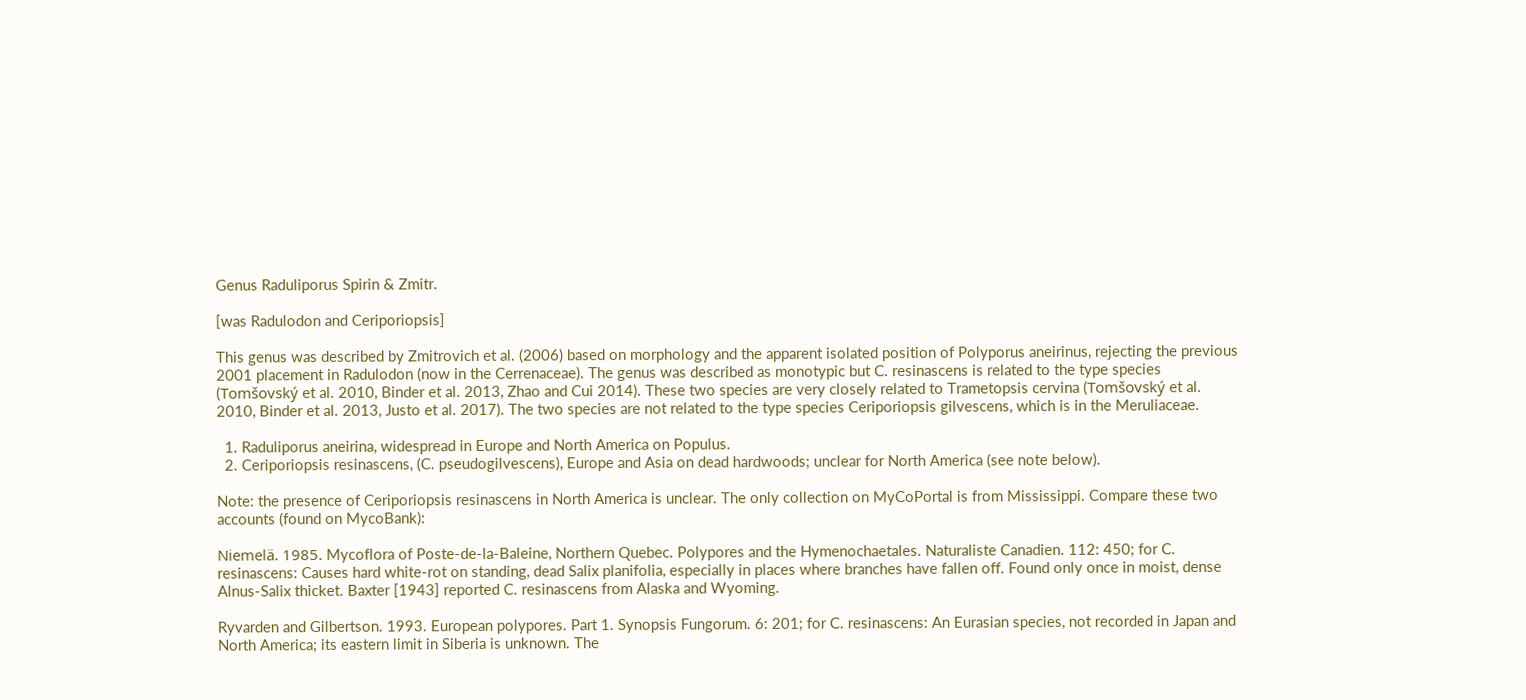Genus Raduliporus Spirin & Zmitr.

[was Radulodon and Ceriporiopsis]

This genus was described by Zmitrovich et al. (2006) based on morphology and the apparent isolated position of Polyporus aneirinus, rejecting the previous 2001 placement in Radulodon (now in the Cerrenaceae). The genus was described as monotypic but C. resinascens is related to the type species (Tomšovský et al. 2010, Binder et al. 2013, Zhao and Cui 2014). These two species are very closely related to Trametopsis cervina (Tomšovský et al. 2010, Binder et al. 2013, Justo et al. 2017). The two species are not related to the type species Ceriporiopsis gilvescens, which is in the Meruliaceae.

  1. Raduliporus aneirina, widespread in Europe and North America on Populus.
  2. Ceriporiopsis resinascens, (C. pseudogilvescens), Europe and Asia on dead hardwoods; unclear for North America (see note below).

Note: the presence of Ceriporiopsis resinascens in North America is unclear. The only collection on MyCoPortal is from Mississippi. Compare these two accounts (found on MycoBank):

Niemelä. 1985. Mycoflora of Poste-de-la-Baleine, Northern Quebec. Polypores and the Hymenochaetales. Naturaliste Canadien. 112: 450; for C. resinascens: Causes hard white-rot on standing, dead Salix planifolia, especially in places where branches have fallen off. Found only once in moist, dense Alnus-Salix thicket. Baxter [1943] reported C. resinascens from Alaska and Wyoming.

Ryvarden and Gilbertson. 1993. European polypores. Part 1. Synopsis Fungorum. 6: 201; for C. resinascens: An Eurasian species, not recorded in Japan and North America; its eastern limit in Siberia is unknown. The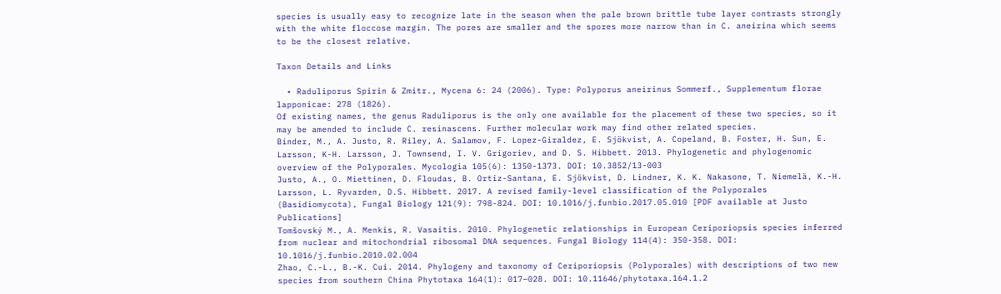species is usually easy to recognize late in the season when the pale brown brittle tube layer contrasts strongly with the white floccose margin. The pores are smaller and the spores more narrow than in C. aneirina which seems to be the closest relative.

Taxon Details and Links

  • Raduliporus Spirin & Zmitr., Mycena 6: 24 (2006). Type: Polyporus aneirinus Sommerf., Supplementum florae lapponicae: 278 (1826).
Of existing names, the genus Raduliporus is the only one available for the placement of these two species, so it may be amended to include C. resinascens. Further molecular work may find other related species.
Binder, M., A. Justo, R. Riley, A. Salamov, F. Lopez-Giraldez, E. Sjökvist, A. Copeland, B. Foster, H. Sun, E. Larsson, K-H. Larsson, J. Townsend, I. V. Grigoriev, and D. S. Hibbett. 2013. Phylogenetic and phylogenomic overview of the Polyporales. Mycologia 105(6): 1350-1373. DOI: 10.3852/13-003
Justo, A., O. Miettinen, D. Floudas, B. Ortiz-Santana, E. Sjökvist, D. Lindner, K. K. Nakasone, T. Niemelä, K.-H. Larsson, L. Ryvarden, D.S. Hibbett. 2017. A revised family-level classification of the Polyporales (Basidiomycota), Fungal Biology 121(9): 798-824. DOI: 10.1016/j.funbio.2017.05.010 [PDF available at Justo Publications]
Tomšovský M., A. Menkis, R. Vasaitis. 2010. Phylogenetic relationships in European Ceriporiopsis species inferred from nuclear and mitochondrial ribosomal DNA sequences. Fungal Biology 114(4): 350-358. DOI: 10.1016/j.funbio.2010.02.004
Zhao, C.-L., B.-K. Cui. 2014. Phylogeny and taxonomy of Ceriporiopsis (Polyporales) with descriptions of two new species from southern China Phytotaxa 164(1): 017–028. DOI: 10.11646/phytotaxa.164.1.2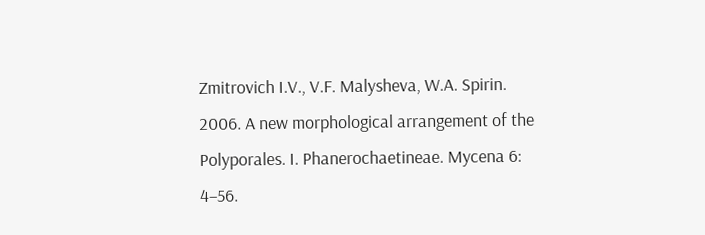Zmitrovich I.V., V.F. Malysheva, W.A. Spirin. 2006. A new morphological arrangement of the Polyporales. I. Phanerochaetineae. Mycena 6: 4–56.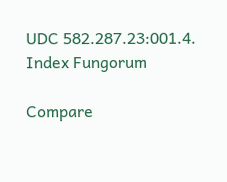UDC 582.287.23:001.4.
Index Fungorum

Compare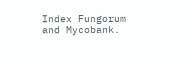Index Fungorum and Mycobank.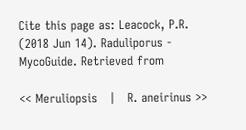Cite this page as: Leacock, P.R. (2018 Jun 14). Raduliporus - MycoGuide. Retrieved from

<< Meruliopsis   |   R. aneirinus >>